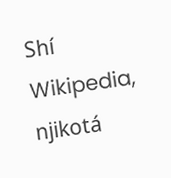Shí Wikipedia, njikotá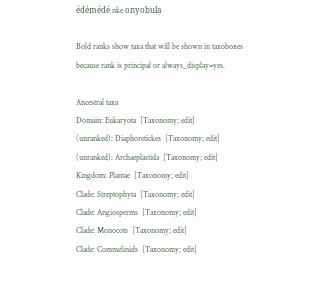édémédé nke onyobulạ

Bold ranks show taxa that will be shown in taxoboxes
because rank is principal or always_display=yes.

Ancestral taxa
Domain: Eukaryota  [Taxonomy; edit]
(unranked): Diaphoretickes  [Taxonomy; edit]
(unranked): Archaeplastida  [Taxonomy; edit]
Kingdom: Plantae  [Taxonomy; edit]
Clade: Streptophyta  [Taxonomy; edit]
Clade: Angiosperms  [Taxonomy; edit]
Clade: Monocots  [Taxonomy; edit]
Clade: Commelinids  [Taxonomy; edit]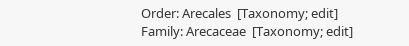Order: Arecales  [Taxonomy; edit]
Family: Arecaceae  [Taxonomy; edit]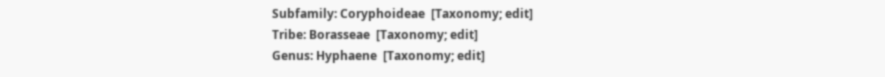Subfamily: Coryphoideae  [Taxonomy; edit]
Tribe: Borasseae  [Taxonomy; edit]
Genus: Hyphaene  [Taxonomy; edit]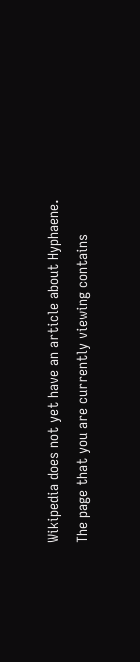Wikipedia does not yet have an article about Hyphaene. The page that you are currently viewing contains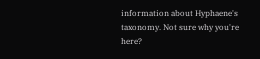information about Hyphaene's taxonomy. Not sure why you're here?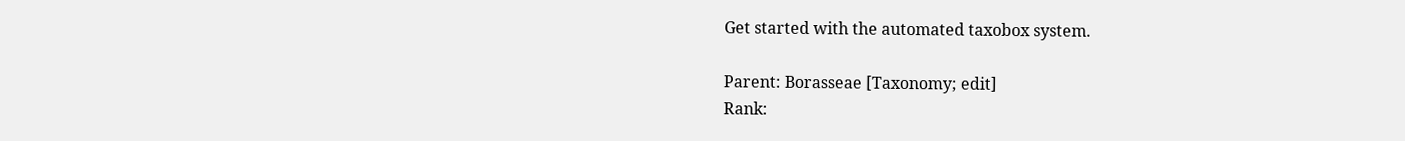Get started with the automated taxobox system.

Parent: Borasseae [Taxonomy; edit]
Rank: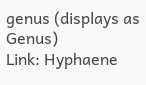genus (displays as Genus)
Link: Hyphaene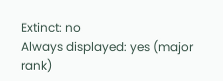Extinct: no
Always displayed: yes (major rank)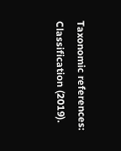Taxonomic references: Classification (2019).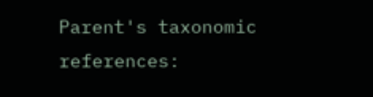Parent's taxonomic references: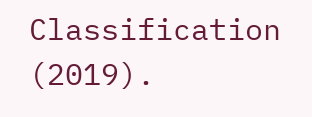Classification (2019).